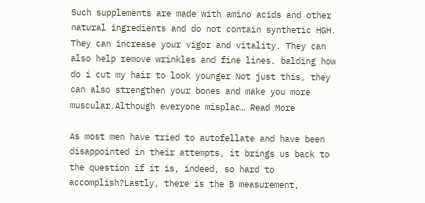Such supplements are made with amino acids and other natural ingredients and do not contain synthetic HGH. They can increase your vigor and vitality. They can also help remove wrinkles and fine lines. balding how do i cut my hair to look younger Not just this, they can also strengthen your bones and make you more muscular.Although everyone misplac… Read More

As most men have tried to autofellate and have been disappointed in their attempts, it brings us back to the question if it is, indeed, so hard to accomplish?Lastly, there is the B measurement,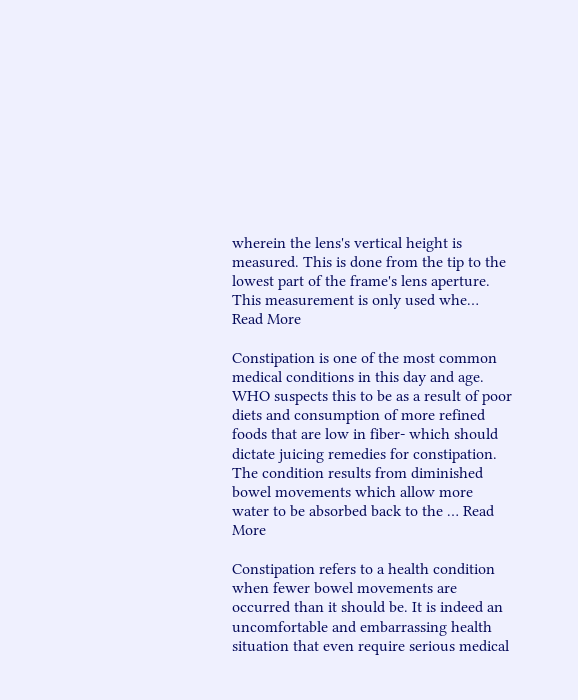wherein the lens's vertical height is measured. This is done from the tip to the lowest part of the frame's lens aperture. This measurement is only used whe… Read More

Constipation is one of the most common medical conditions in this day and age. WHO suspects this to be as a result of poor diets and consumption of more refined foods that are low in fiber- which should dictate juicing remedies for constipation. The condition results from diminished bowel movements which allow more water to be absorbed back to the … Read More

Constipation refers to a health condition when fewer bowel movements are occurred than it should be. It is indeed an uncomfortable and embarrassing health situation that even require serious medical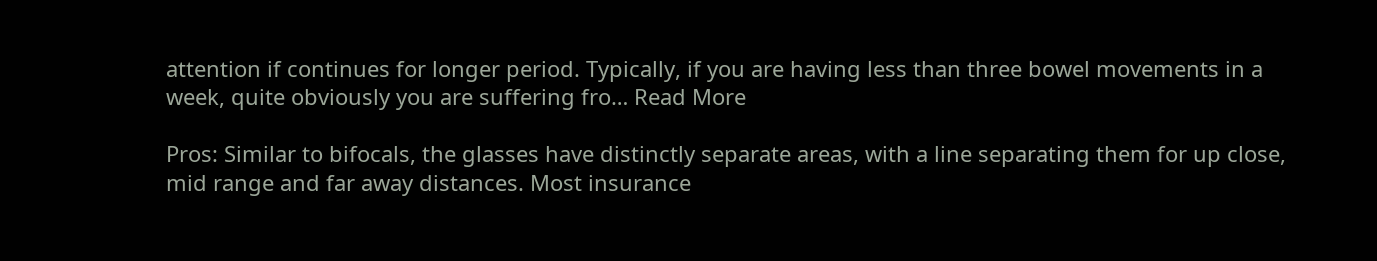attention if continues for longer period. Typically, if you are having less than three bowel movements in a week, quite obviously you are suffering fro… Read More

Pros: Similar to bifocals, the glasses have distinctly separate areas, with a line separating them for up close, mid range and far away distances. Most insurance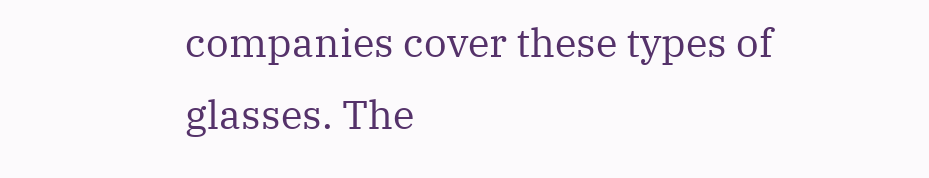companies cover these types of glasses. The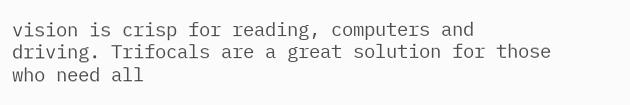vision is crisp for reading, computers and driving. Trifocals are a great solution for those who need all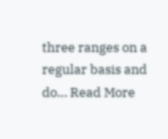three ranges on a regular basis and do… Read More